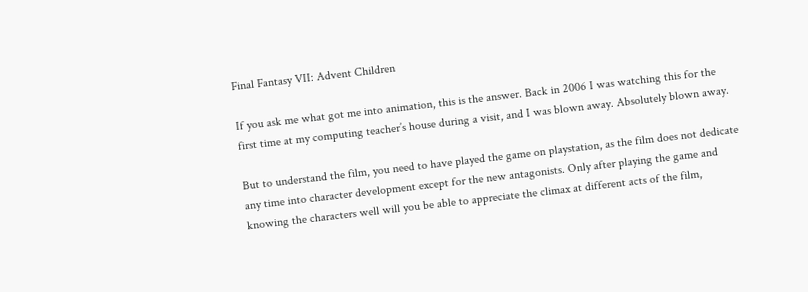Final Fantasy VII: Advent Children

If you ask me what got me into animation, this is the answer. Back in 2006 I was watching this for the first time at my computing teacher’s house during a visit, and I was blown away. Absolutely blown away.

But to understand the film, you need to have played the game on playstation, as the film does not dedicate any time into character development except for the new antagonists. Only after playing the game and knowing the characters well will you be able to appreciate the climax at different acts of the film,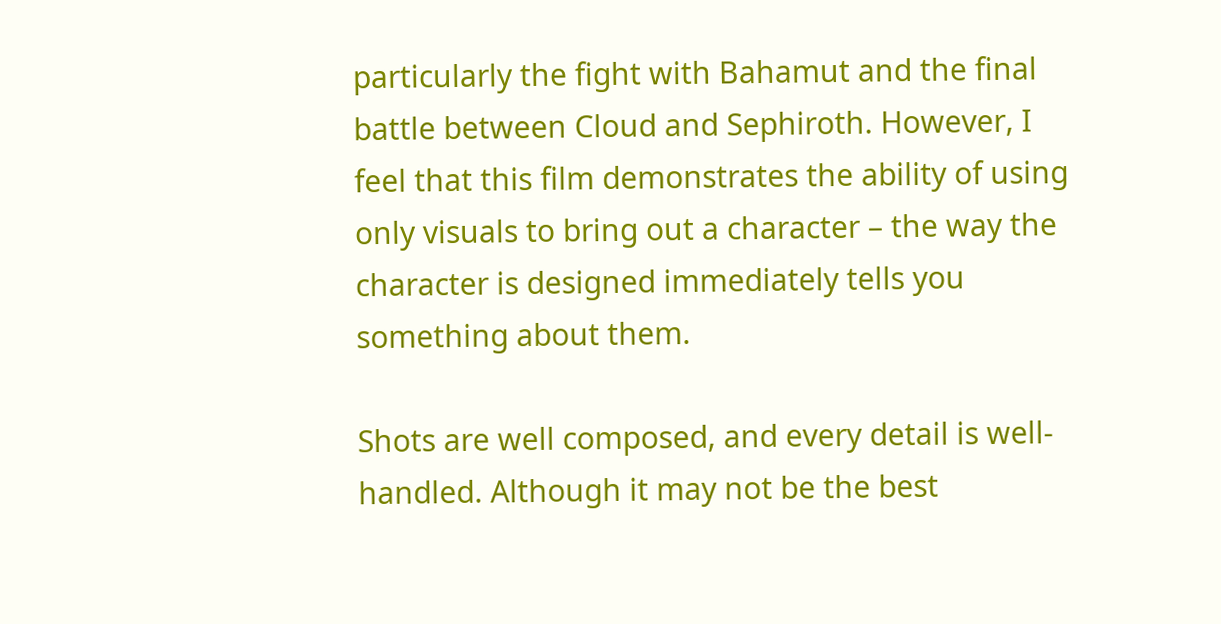particularly the fight with Bahamut and the final battle between Cloud and Sephiroth. However, I feel that this film demonstrates the ability of using only visuals to bring out a character – the way the character is designed immediately tells you something about them.

Shots are well composed, and every detail is well-handled. Although it may not be the best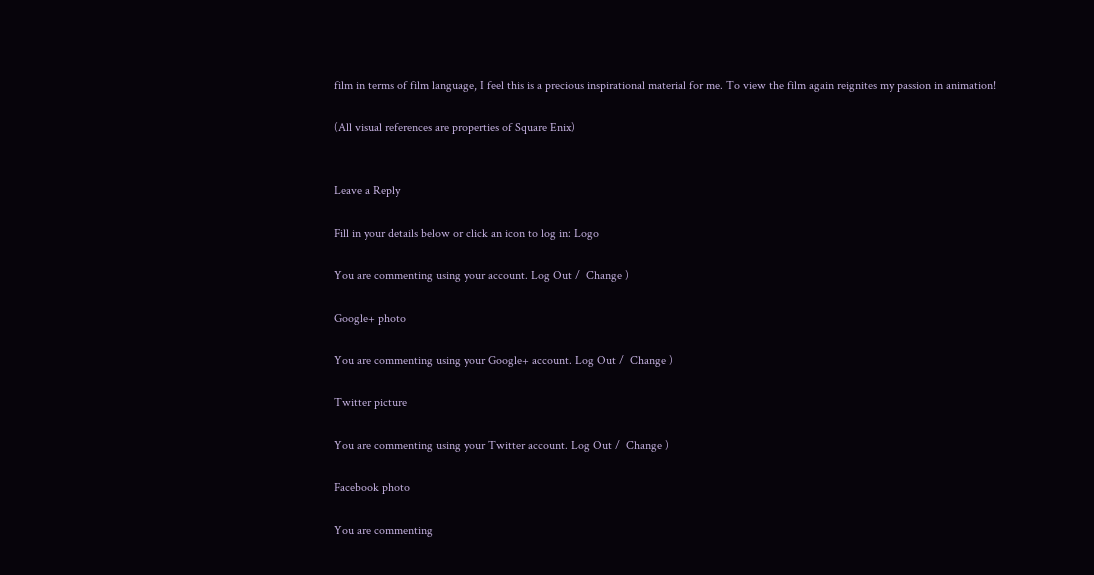film in terms of film language, I feel this is a precious inspirational material for me. To view the film again reignites my passion in animation!

(All visual references are properties of Square Enix)


Leave a Reply

Fill in your details below or click an icon to log in: Logo

You are commenting using your account. Log Out /  Change )

Google+ photo

You are commenting using your Google+ account. Log Out /  Change )

Twitter picture

You are commenting using your Twitter account. Log Out /  Change )

Facebook photo

You are commenting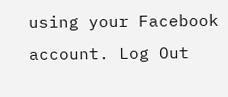using your Facebook account. Log Out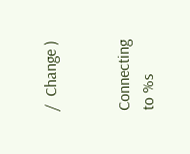/  Change )


Connecting to %s